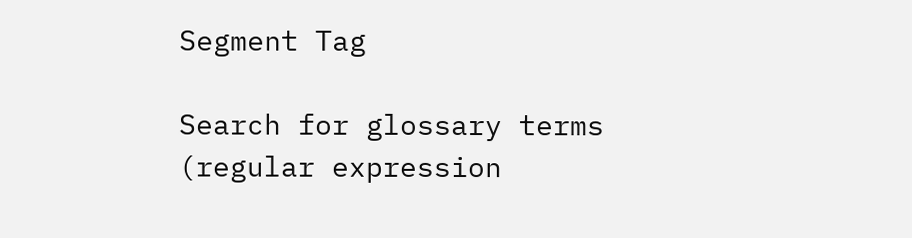Segment Tag

Search for glossary terms (regular expression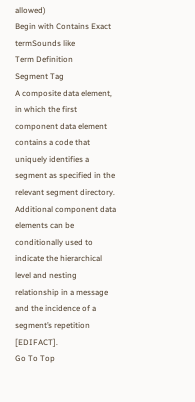allowed)
Begin with Contains Exact termSounds like
Term Definition
Segment Tag
A composite data element, in which the first component data element contains a code that uniquely identifies a segment as specified in the relevant segment directory. Additional component data elements can be conditionally used to indicate the hierarchical level and nesting relationship in a message and the incidence of a segment’s repetition [EDIFACT].
Go To Top